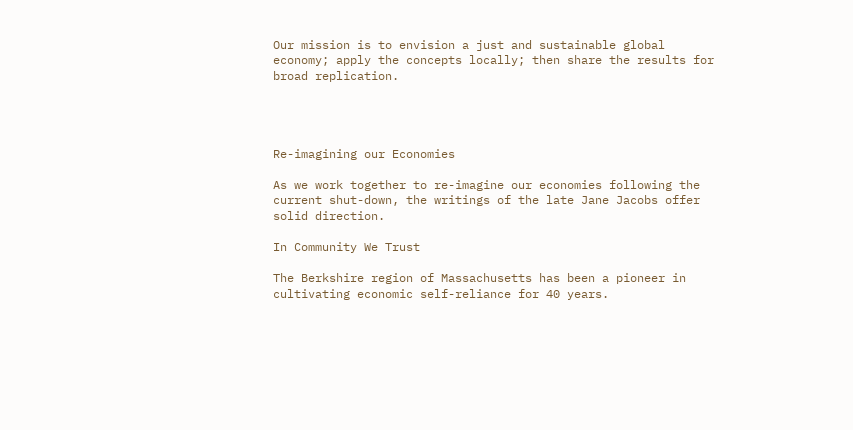Our mission is to envision a just and sustainable global economy; apply the concepts locally; then share the results for broad replication.




Re-imagining our Economies

As we work together to re-imagine our economies following the current shut-down, the writings of the late Jane Jacobs offer solid direction.

In Community We Trust

The Berkshire region of Massachusetts has been a pioneer in cultivating economic self-reliance for 40 years.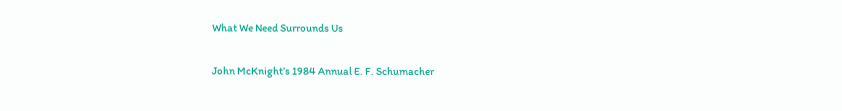What We Need Surrounds Us

John McKnight’s 1984 Annual E. F. Schumacher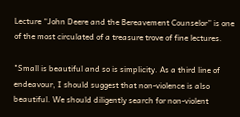Lecture “John Deere and the Bereavement Counselor” is one of the most circulated of a treasure trove of fine lectures.

"Small is beautiful and so is simplicity. As a third line of endeavour, I should suggest that non-violence is also beautiful. We should diligently search for non-violent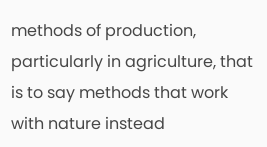methods of production, particularly in agriculture, that is to say methods that work with nature instead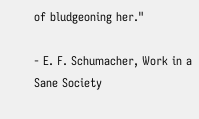of bludgeoning her."

- E. F. Schumacher, Work in a Sane Society